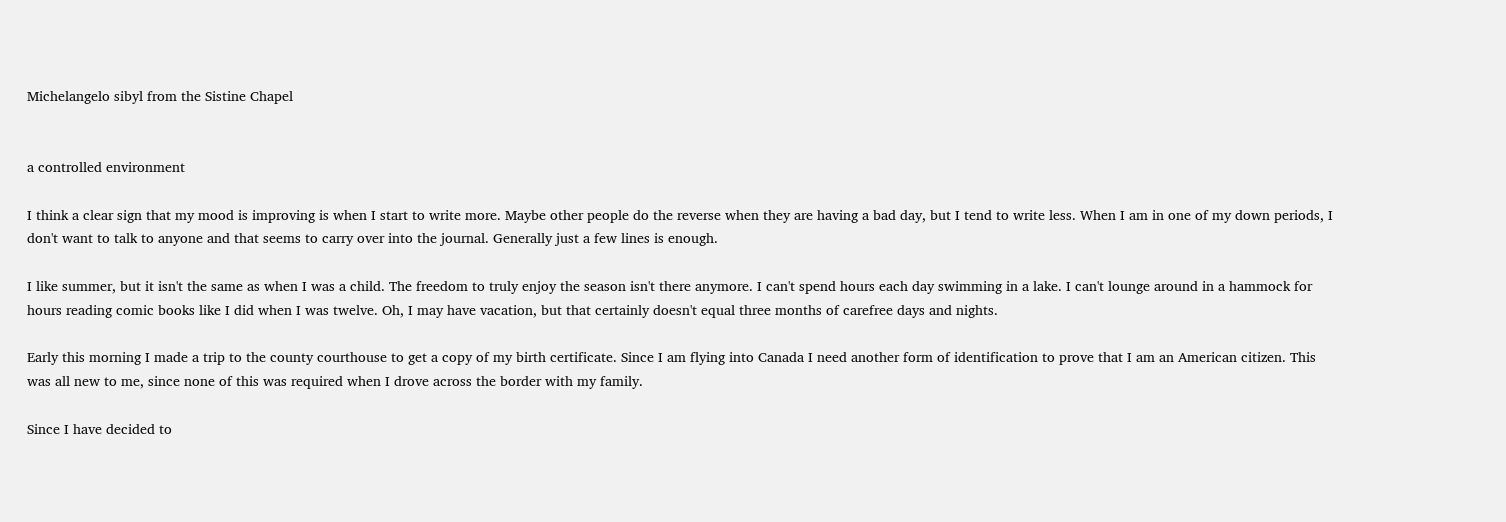Michelangelo sibyl from the Sistine Chapel


a controlled environment

I think a clear sign that my mood is improving is when I start to write more. Maybe other people do the reverse when they are having a bad day, but I tend to write less. When I am in one of my down periods, I don't want to talk to anyone and that seems to carry over into the journal. Generally just a few lines is enough.

I like summer, but it isn't the same as when I was a child. The freedom to truly enjoy the season isn't there anymore. I can't spend hours each day swimming in a lake. I can't lounge around in a hammock for hours reading comic books like I did when I was twelve. Oh, I may have vacation, but that certainly doesn't equal three months of carefree days and nights.

Early this morning I made a trip to the county courthouse to get a copy of my birth certificate. Since I am flying into Canada I need another form of identification to prove that I am an American citizen. This was all new to me, since none of this was required when I drove across the border with my family.

Since I have decided to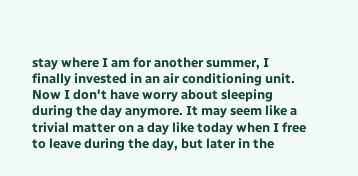stay where I am for another summer, I finally invested in an air conditioning unit. Now I don't have worry about sleeping during the day anymore. It may seem like a trivial matter on a day like today when I free to leave during the day, but later in the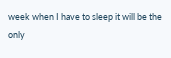week when I have to sleep it will be the only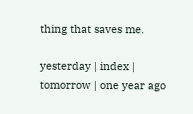thing that saves me.

yesterday | index | tomorrow | one year ago